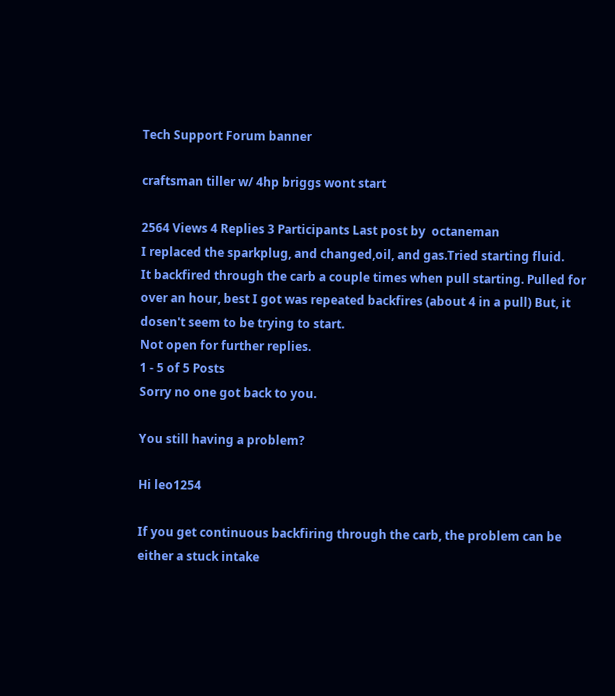Tech Support Forum banner

craftsman tiller w/ 4hp briggs wont start

2564 Views 4 Replies 3 Participants Last post by  octaneman
I replaced the sparkplug, and changed,oil, and gas.Tried starting fluid.
It backfired through the carb a couple times when pull starting. Pulled for over an hour, best I got was repeated backfires (about 4 in a pull) But, it dosen't seem to be trying to start.
Not open for further replies.
1 - 5 of 5 Posts
Sorry no one got back to you.

You still having a problem?

Hi leo1254

If you get continuous backfiring through the carb, the problem can be either a stuck intake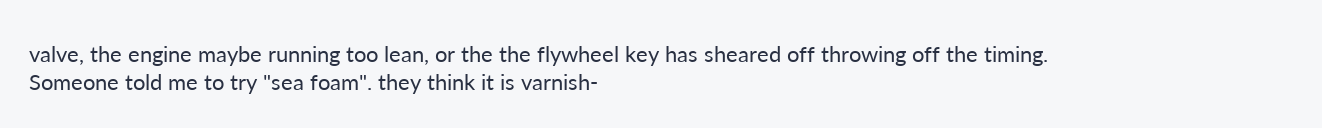valve, the engine maybe running too lean, or the the flywheel key has sheared off throwing off the timing.
Someone told me to try "sea foam". they think it is varnish-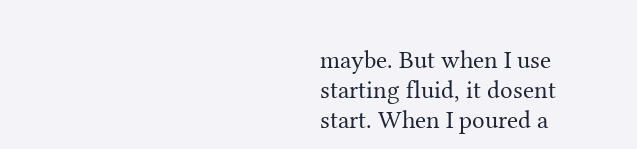maybe. But when I use starting fluid, it dosent start. When I poured a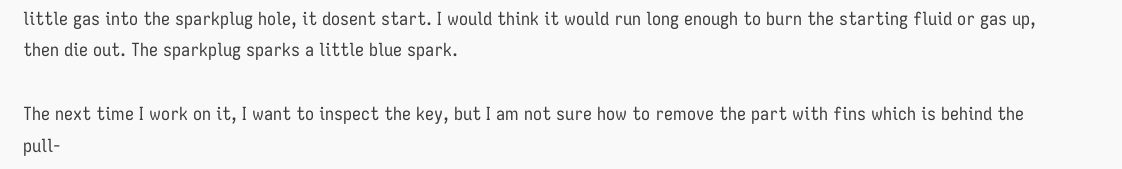little gas into the sparkplug hole, it dosent start. I would think it would run long enough to burn the starting fluid or gas up, then die out. The sparkplug sparks a little blue spark.

The next time I work on it, I want to inspect the key, but I am not sure how to remove the part with fins which is behind the pull-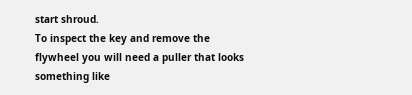start shroud.
To inspect the key and remove the flywheel you will need a puller that looks something like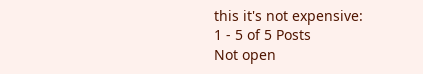this it's not expensive:
1 - 5 of 5 Posts
Not open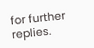for further replies.